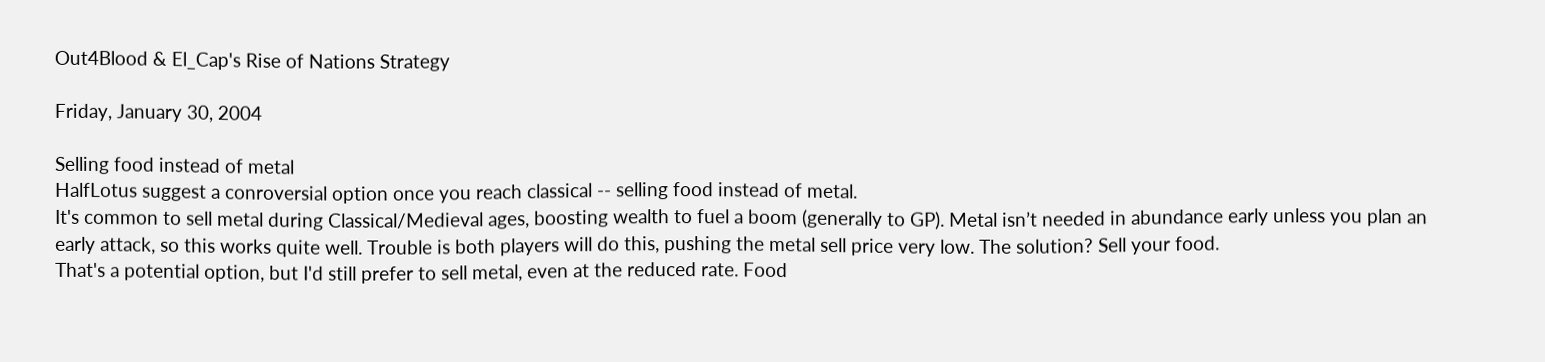Out4Blood & El_Cap's Rise of Nations Strategy

Friday, January 30, 2004

Selling food instead of metal
HalfLotus suggest a conroversial option once you reach classical -- selling food instead of metal.
It's common to sell metal during Classical/Medieval ages, boosting wealth to fuel a boom (generally to GP). Metal isn’t needed in abundance early unless you plan an early attack, so this works quite well. Trouble is both players will do this, pushing the metal sell price very low. The solution? Sell your food.
That's a potential option, but I'd still prefer to sell metal, even at the reduced rate. Food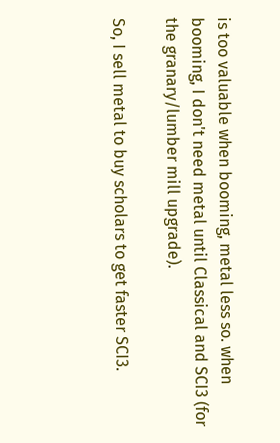is too valuable when booming, metal less so. when booming, I don't need metal until Classical and SCI3 (for the granary/lumber mill upgrade).

So, I sell metal to buy scholars to get faster SCI3.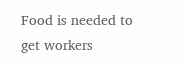Food is needed to get workers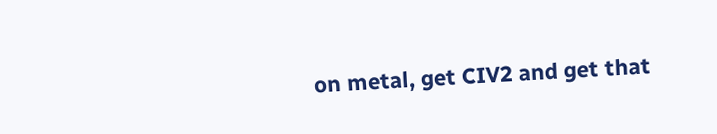on metal, get CIV2 and get that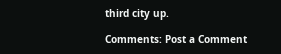third city up.

Comments: Post a Comment